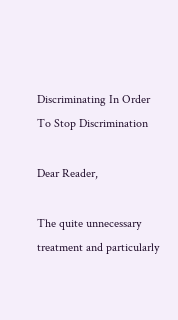Discriminating In Order To Stop Discrimination

Dear Reader,

The quite unnecessary treatment and particularly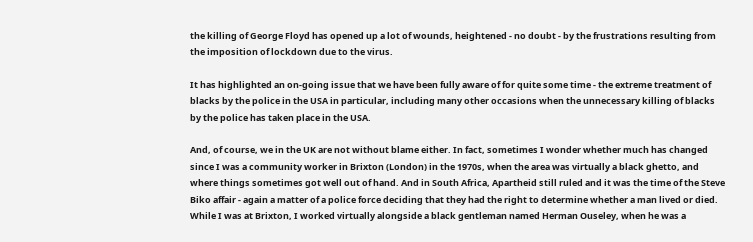the killing of George Floyd has opened up a lot of wounds, heightened - no doubt - by the frustrations resulting from the imposition of lockdown due to the virus.

It has highlighted an on-going issue that we have been fully aware of for quite some time - the extreme treatment of blacks by the police in the USA in particular, including many other occasions when the unnecessary killing of blacks by the police has taken place in the USA.

And, of course, we in the UK are not without blame either. In fact, sometimes I wonder whether much has changed since I was a community worker in Brixton (London) in the 1970s, when the area was virtually a black ghetto, and where things sometimes got well out of hand. And in South Africa, Apartheid still ruled and it was the time of the Steve Biko affair - again a matter of a police force deciding that they had the right to determine whether a man lived or died.
While I was at Brixton, I worked virtually alongside a black gentleman named Herman Ouseley, when he was a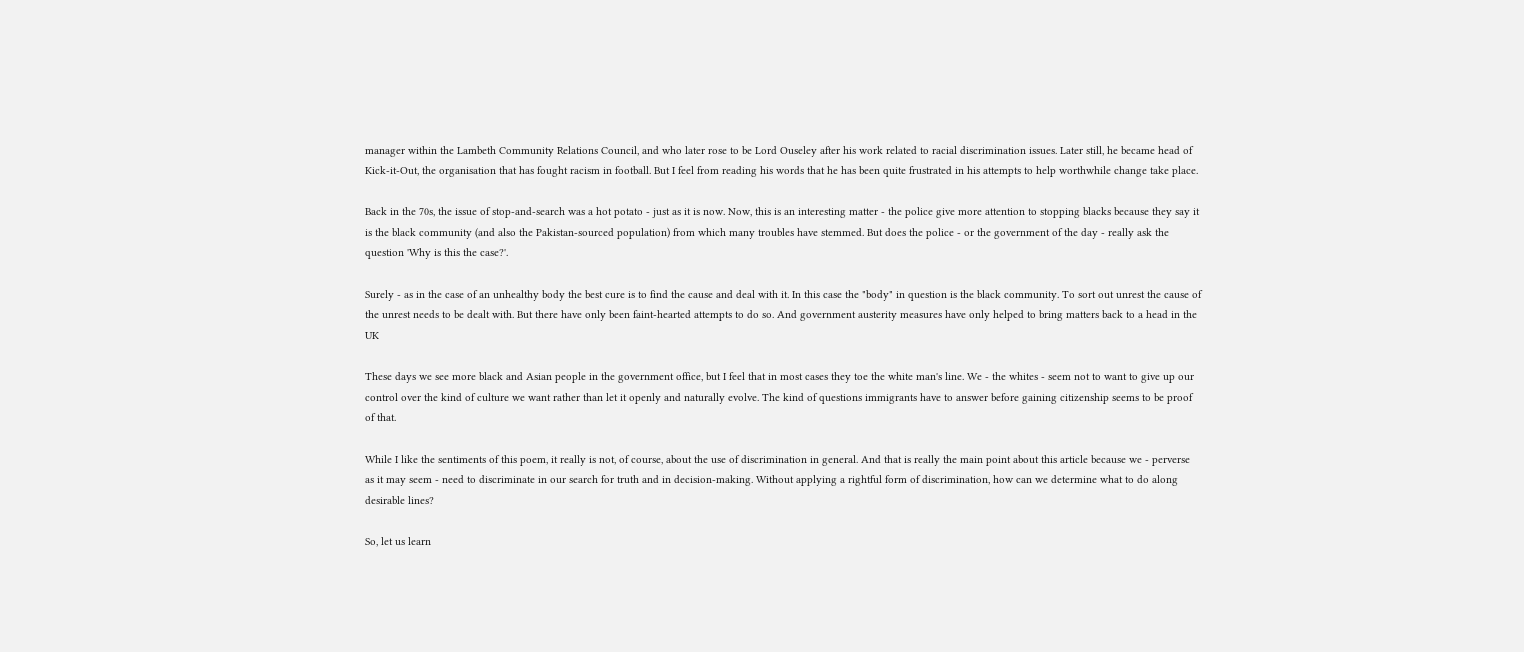manager within the Lambeth Community Relations Council, and who later rose to be Lord Ouseley after his work related to racial discrimination issues. Later still, he became head of Kick-it-Out, the organisation that has fought racism in football. But I feel from reading his words that he has been quite frustrated in his attempts to help worthwhile change take place.

Back in the 70s, the issue of stop-and-search was a hot potato - just as it is now. Now, this is an interesting matter - the police give more attention to stopping blacks because they say it is the black community (and also the Pakistan-sourced population) from which many troubles have stemmed. But does the police - or the government of the day - really ask the question 'Why is this the case?'.

Surely - as in the case of an unhealthy body the best cure is to find the cause and deal with it. In this case the "body" in question is the black community. To sort out unrest the cause of the unrest needs to be dealt with. But there have only been faint-hearted attempts to do so. And government austerity measures have only helped to bring matters back to a head in the UK

These days we see more black and Asian people in the government office, but I feel that in most cases they toe the white man's line. We - the whites - seem not to want to give up our control over the kind of culture we want rather than let it openly and naturally evolve. The kind of questions immigrants have to answer before gaining citizenship seems to be proof of that.

While I like the sentiments of this poem, it really is not, of course, about the use of discrimination in general. And that is really the main point about this article because we - perverse as it may seem - need to discriminate in our search for truth and in decision-making. Without applying a rightful form of discrimination, how can we determine what to do along desirable lines?

So, let us learn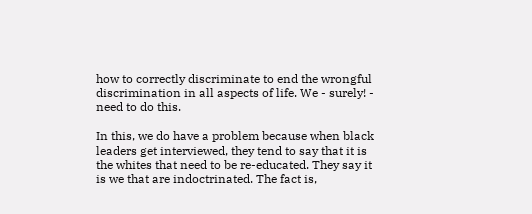how to correctly discriminate to end the wrongful discrimination in all aspects of life. We - surely! - need to do this.

In this, we do have a problem because when black leaders get interviewed, they tend to say that it is the whites that need to be re-educated. They say it is we that are indoctrinated. The fact is,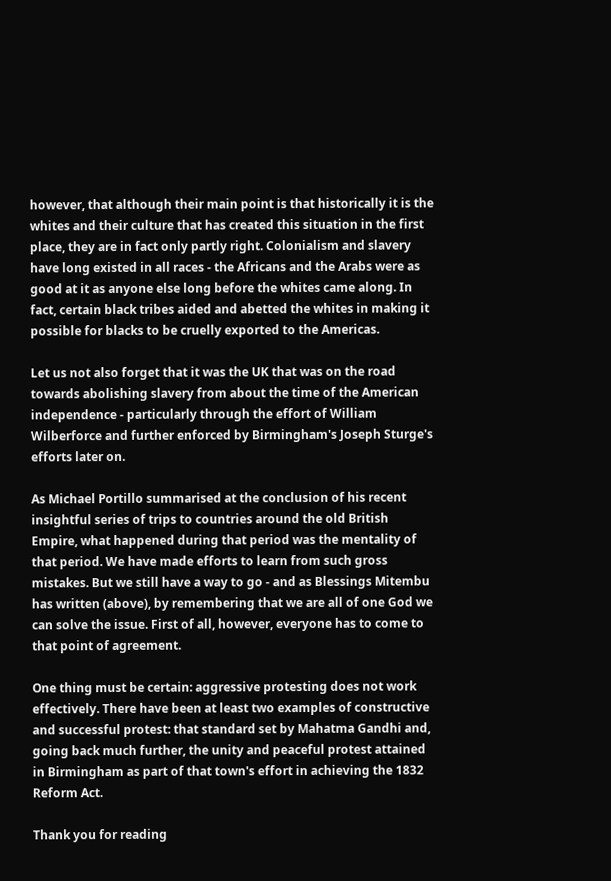however, that although their main point is that historically it is the whites and their culture that has created this situation in the first place, they are in fact only partly right. Colonialism and slavery have long existed in all races - the Africans and the Arabs were as good at it as anyone else long before the whites came along. In fact, certain black tribes aided and abetted the whites in making it possible for blacks to be cruelly exported to the Americas.

Let us not also forget that it was the UK that was on the road towards abolishing slavery from about the time of the American independence - particularly through the effort of William Wilberforce and further enforced by Birmingham's Joseph Sturge's efforts later on.

As Michael Portillo summarised at the conclusion of his recent insightful series of trips to countries around the old British Empire, what happened during that period was the mentality of that period. We have made efforts to learn from such gross mistakes. But we still have a way to go - and as Blessings Mitembu has written (above), by remembering that we are all of one God we can solve the issue. First of all, however, everyone has to come to that point of agreement.

One thing must be certain: aggressive protesting does not work effectively. There have been at least two examples of constructive and successful protest: that standard set by Mahatma Gandhi and, going back much further, the unity and peaceful protest attained in Birmingham as part of that town's effort in achieving the 1832 Reform Act.

Thank you for reading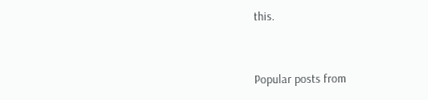this.


Popular posts from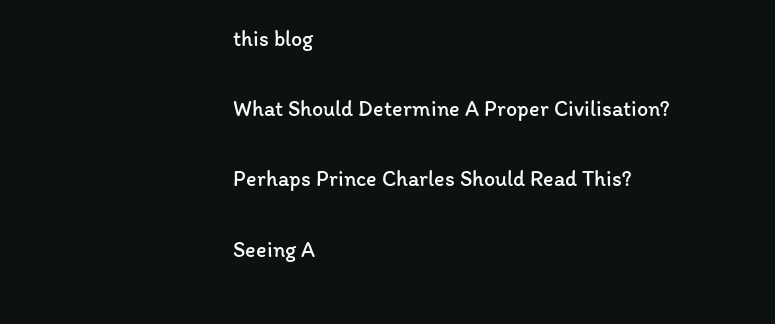this blog

What Should Determine A Proper Civilisation?

Perhaps Prince Charles Should Read This?

Seeing A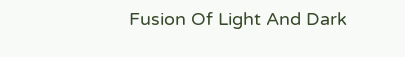Fusion Of Light And Dark